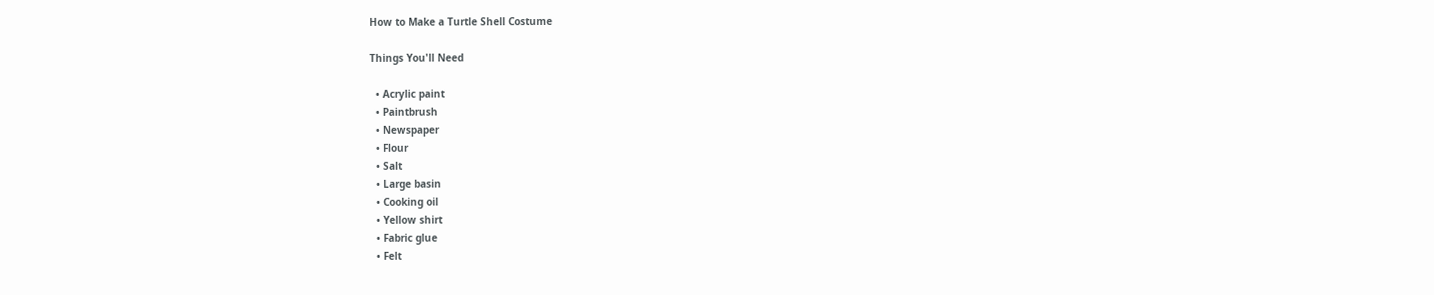How to Make a Turtle Shell Costume

Things You'll Need

  • Acrylic paint
  • Paintbrush
  • Newspaper
  • Flour
  • Salt
  • Large basin
  • Cooking oil
  • Yellow shirt
  • Fabric glue
  • Felt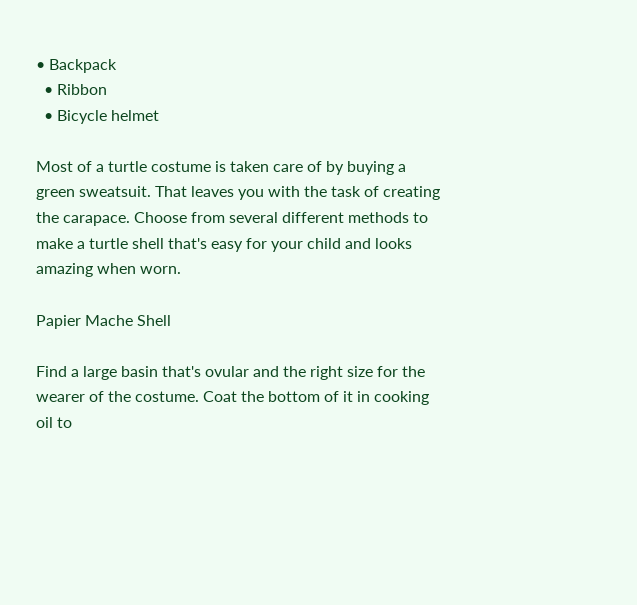• Backpack
  • Ribbon
  • Bicycle helmet

Most of a turtle costume is taken care of by buying a green sweatsuit. That leaves you with the task of creating the carapace. Choose from several different methods to make a turtle shell that's easy for your child and looks amazing when worn.

Papier Mache Shell

Find a large basin that's ovular and the right size for the wearer of the costume. Coat the bottom of it in cooking oil to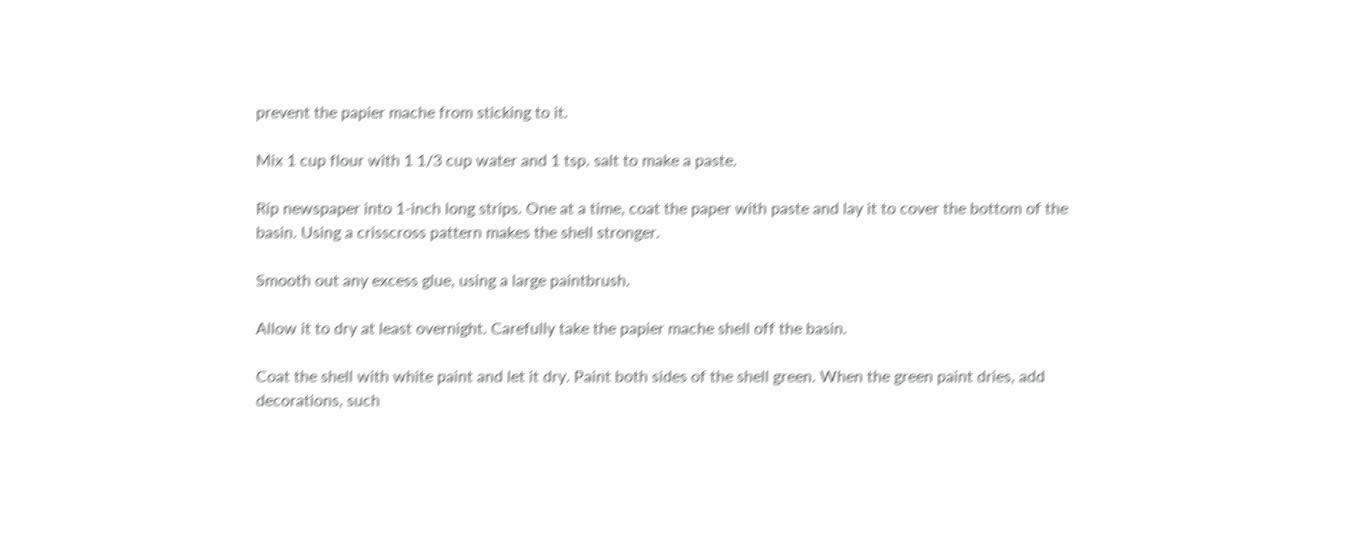prevent the papier mache from sticking to it.

Mix 1 cup flour with 1 1/3 cup water and 1 tsp. salt to make a paste.

Rip newspaper into 1-inch long strips. One at a time, coat the paper with paste and lay it to cover the bottom of the basin. Using a crisscross pattern makes the shell stronger.

Smooth out any excess glue, using a large paintbrush.

Allow it to dry at least overnight. Carefully take the papier mache shell off the basin.

Coat the shell with white paint and let it dry. Paint both sides of the shell green. When the green paint dries, add decorations, such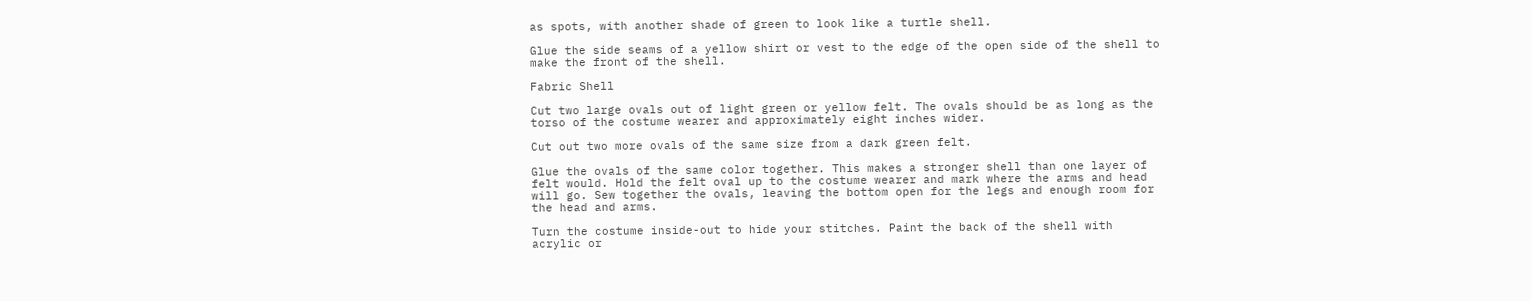as spots, with another shade of green to look like a turtle shell.

Glue the side seams of a yellow shirt or vest to the edge of the open side of the shell to make the front of the shell.

Fabric Shell

Cut two large ovals out of light green or yellow felt. The ovals should be as long as the torso of the costume wearer and approximately eight inches wider.

Cut out two more ovals of the same size from a dark green felt.

Glue the ovals of the same color together. This makes a stronger shell than one layer of felt would. Hold the felt oval up to the costume wearer and mark where the arms and head will go. Sew together the ovals, leaving the bottom open for the legs and enough room for the head and arms.

Turn the costume inside-out to hide your stitches. Paint the back of the shell with acrylic or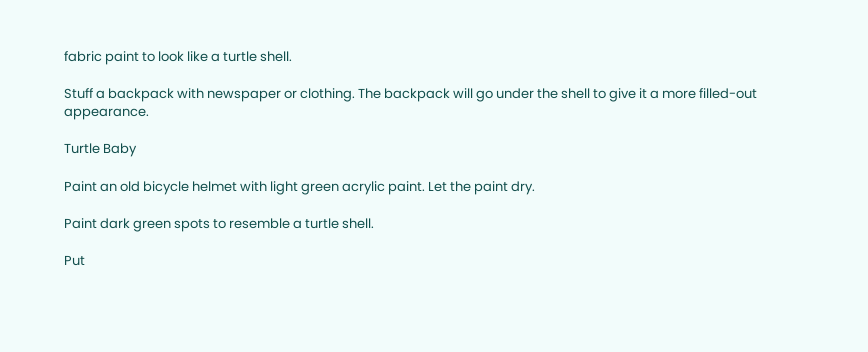fabric paint to look like a turtle shell.

Stuff a backpack with newspaper or clothing. The backpack will go under the shell to give it a more filled-out appearance.

Turtle Baby

Paint an old bicycle helmet with light green acrylic paint. Let the paint dry.

Paint dark green spots to resemble a turtle shell.

Put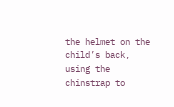the helmet on the child’s back, using the chinstrap to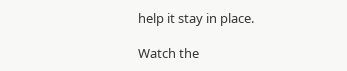help it stay in place.

Watch the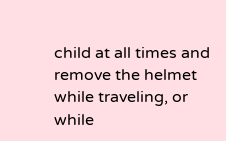child at all times and remove the helmet while traveling, or while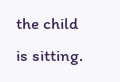the child is sitting.